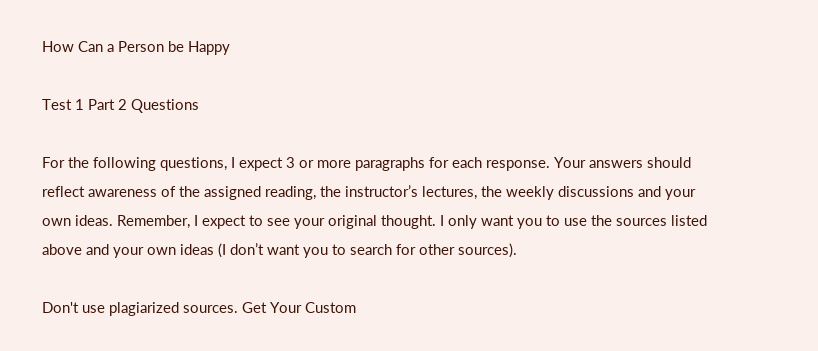How Can a Person be Happy

Test 1 Part 2 Questions

For the following questions, I expect 3 or more paragraphs for each response. Your answers should reflect awareness of the assigned reading, the instructor’s lectures, the weekly discussions and your own ideas. Remember, I expect to see your original thought. I only want you to use the sources listed above and your own ideas (I don’t want you to search for other sources).

Don't use plagiarized sources. Get Your Custom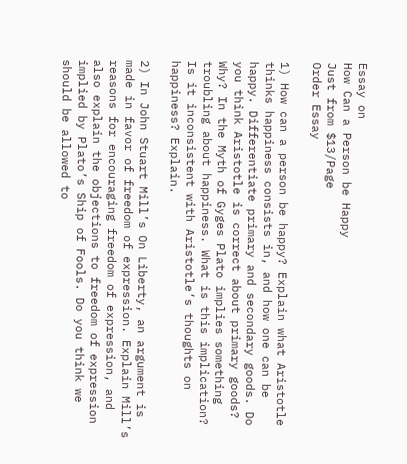Essay on
How Can a Person be Happy
Just from $13/Page
Order Essay

1) How can a person be happy? Explain what Aristotle thinks happiness consists in, and how one can be happy. Differentiate primary and secondary goods. Do you think Aristotle is correct about primary goods? Why? In the Myth of Gyges Plato implies something troubling about happiness. What is this implication? Is it inconsistent with Aristotle’s thoughts on happiness? Explain.

2) In John Stuart Mill’s On Liberty, an argument is made in favor of freedom of expression. Explain Mill’s reasons for encouraging freedom of expression, and also explain the objections to freedom of expression implied by Plato’s Ship of Fools. Do you think we should be allowed to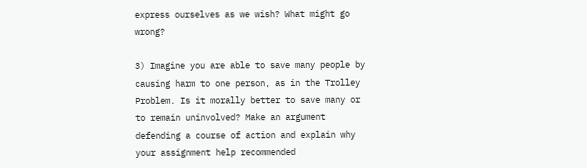express ourselves as we wish? What might go wrong?

3) Imagine you are able to save many people by causing harm to one person, as in the Trolley Problem. Is it morally better to save many or to remain uninvolved? Make an argument defending a course of action and explain why your assignment help recommended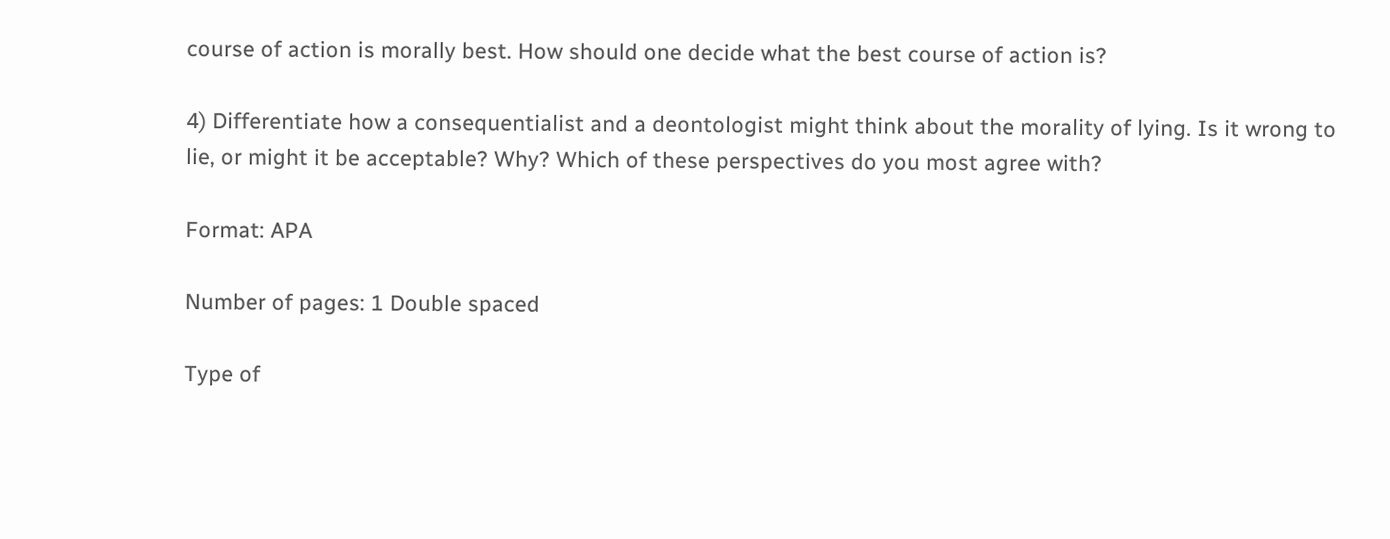course of action is morally best. How should one decide what the best course of action is?

4) Differentiate how a consequentialist and a deontologist might think about the morality of lying. Is it wrong to lie, or might it be acceptable? Why? Which of these perspectives do you most agree with?

Format: APA

Number of pages: 1 Double spaced

Type of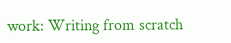work: Writing from scratch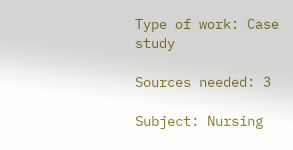Type of work: Case study

Sources needed: 3

Subject: Nursing